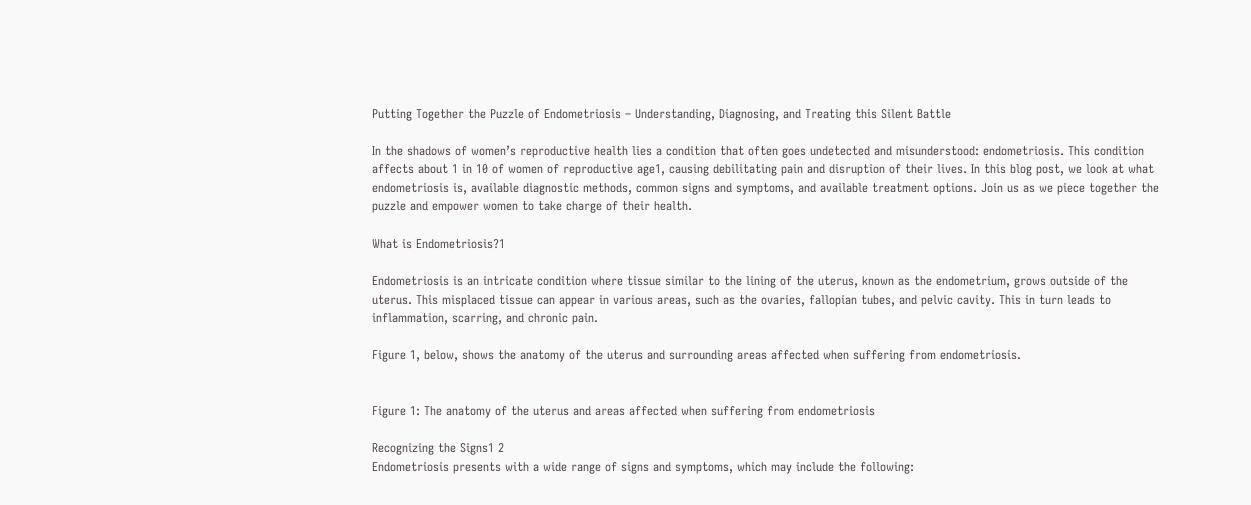Putting Together the Puzzle of Endometriosis – Understanding, Diagnosing, and Treating this Silent Battle

In the shadows of women’s reproductive health lies a condition that often goes undetected and misunderstood: endometriosis. This condition affects about 1 in 10 of women of reproductive age1, causing debilitating pain and disruption of their lives. In this blog post, we look at what endometriosis is, available diagnostic methods, common signs and symptoms, and available treatment options. Join us as we piece together the puzzle and empower women to take charge of their health.

What is Endometriosis?1

Endometriosis is an intricate condition where tissue similar to the lining of the uterus, known as the endometrium, grows outside of the uterus. This misplaced tissue can appear in various areas, such as the ovaries, fallopian tubes, and pelvic cavity. This in turn leads to inflammation, scarring, and chronic pain.

Figure 1, below, shows the anatomy of the uterus and surrounding areas affected when suffering from endometriosis.


Figure 1: The anatomy of the uterus and areas affected when suffering from endometriosis

Recognizing the Signs1 2
Endometriosis presents with a wide range of signs and symptoms, which may include the following: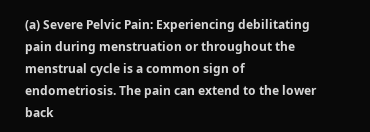(a) Severe Pelvic Pain: Experiencing debilitating pain during menstruation or throughout the menstrual cycle is a common sign of endometriosis. The pain can extend to the lower back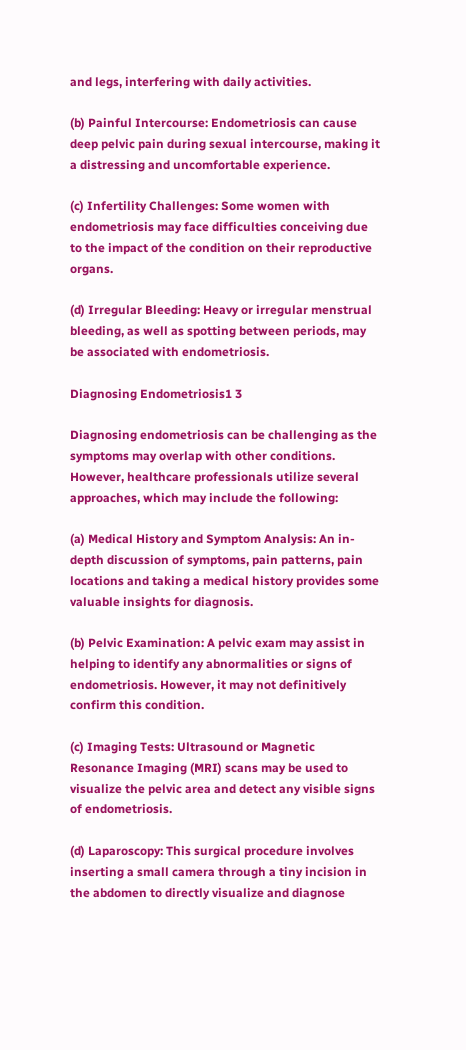and legs, interfering with daily activities.

(b) Painful Intercourse: Endometriosis can cause deep pelvic pain during sexual intercourse, making it a distressing and uncomfortable experience.

(c) Infertility Challenges: Some women with endometriosis may face difficulties conceiving due to the impact of the condition on their reproductive organs.

(d) Irregular Bleeding: Heavy or irregular menstrual bleeding, as well as spotting between periods, may be associated with endometriosis.

Diagnosing Endometriosis1 3

Diagnosing endometriosis can be challenging as the symptoms may overlap with other conditions. However, healthcare professionals utilize several approaches, which may include the following:

(a) Medical History and Symptom Analysis: An in-depth discussion of symptoms, pain patterns, pain locations and taking a medical history provides some valuable insights for diagnosis.

(b) Pelvic Examination: A pelvic exam may assist in helping to identify any abnormalities or signs of endometriosis. However, it may not definitively confirm this condition.

(c) Imaging Tests: Ultrasound or Magnetic Resonance Imaging (MRI) scans may be used to visualize the pelvic area and detect any visible signs of endometriosis.

(d) Laparoscopy: This surgical procedure involves inserting a small camera through a tiny incision in the abdomen to directly visualize and diagnose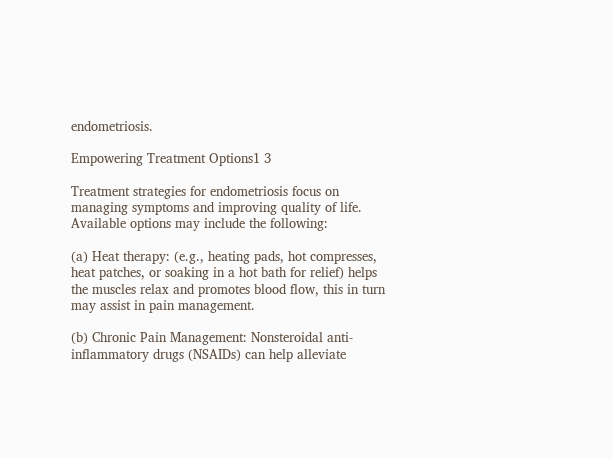endometriosis.

Empowering Treatment Options1 3

Treatment strategies for endometriosis focus on managing symptoms and improving quality of life. Available options may include the following:

(a) Heat therapy: (e.g., heating pads, hot compresses, heat patches, or soaking in a hot bath for relief) helps the muscles relax and promotes blood flow, this in turn may assist in pain management.

(b) Chronic Pain Management: Nonsteroidal anti-inflammatory drugs (NSAIDs) can help alleviate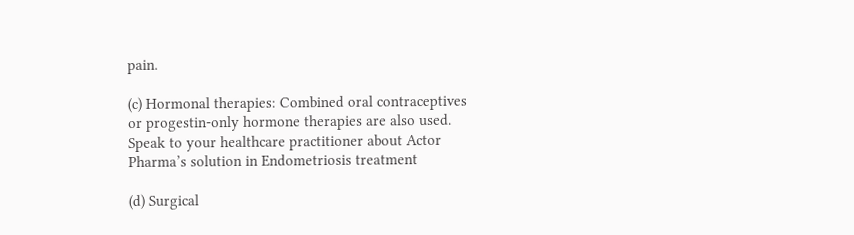pain.

(c) Hormonal therapies: Combined oral contraceptives or progestin-only hormone therapies are also used. Speak to your healthcare practitioner about Actor Pharma’s solution in Endometriosis treatment

(d) Surgical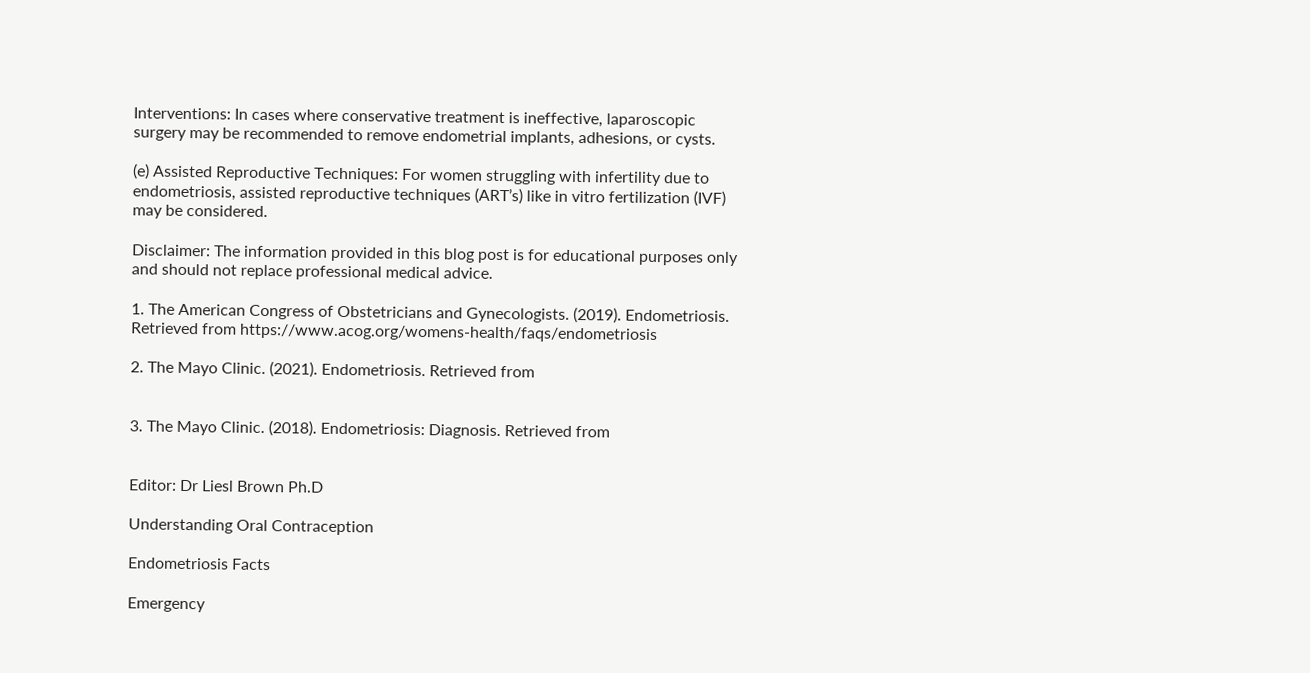Interventions: In cases where conservative treatment is ineffective, laparoscopic surgery may be recommended to remove endometrial implants, adhesions, or cysts.

(e) Assisted Reproductive Techniques: For women struggling with infertility due to endometriosis, assisted reproductive techniques (ART’s) like in vitro fertilization (IVF) may be considered.

Disclaimer: The information provided in this blog post is for educational purposes only and should not replace professional medical advice.

1. The American Congress of Obstetricians and Gynecologists. (2019). Endometriosis. Retrieved from https://www.acog.org/womens-health/faqs/endometriosis

2. The Mayo Clinic. (2021). Endometriosis. Retrieved from


3. The Mayo Clinic. (2018). Endometriosis: Diagnosis. Retrieved from


Editor: Dr Liesl Brown Ph.D

Understanding Oral Contraception

Endometriosis Facts

Emergency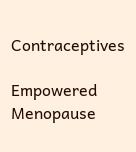Contraceptives

Empowered Menopause